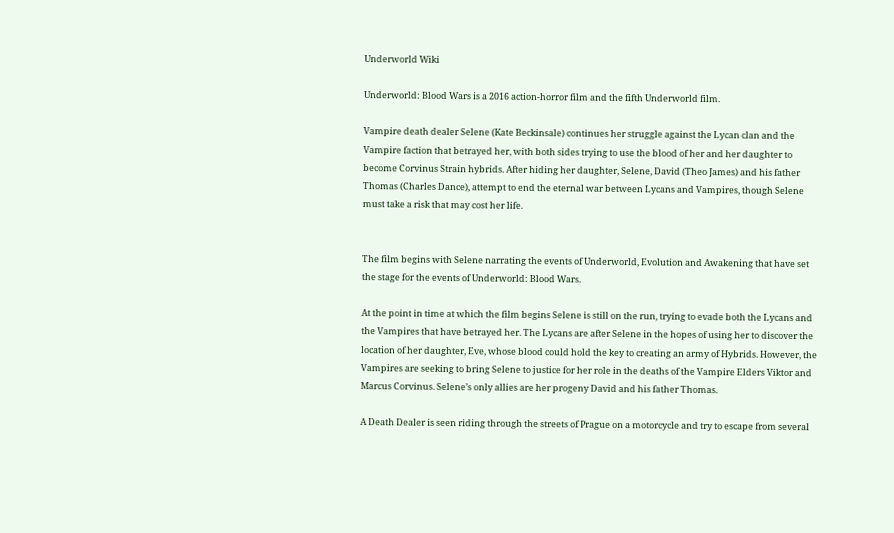Underworld Wiki

Underworld: Blood Wars is a 2016 action-horror film and the fifth Underworld film.

Vampire death dealer Selene (Kate Beckinsale) continues her struggle against the Lycan clan and the Vampire faction that betrayed her, with both sides trying to use the blood of her and her daughter to become Corvinus Strain hybrids. After hiding her daughter, Selene, David (Theo James) and his father Thomas (Charles Dance), attempt to end the eternal war between Lycans and Vampires, though Selene must take a risk that may cost her life.


The film begins with Selene narrating the events of Underworld, Evolution and Awakening that have set the stage for the events of Underworld: Blood Wars.

At the point in time at which the film begins Selene is still on the run, trying to evade both the Lycans and the Vampires that have betrayed her. The Lycans are after Selene in the hopes of using her to discover the location of her daughter, Eve, whose blood could hold the key to creating an army of Hybrids. However, the Vampires are seeking to bring Selene to justice for her role in the deaths of the Vampire Elders Viktor and Marcus Corvinus. Selene’s only allies are her progeny David and his father Thomas.

A Death Dealer is seen riding through the streets of Prague on a motorcycle and try to escape from several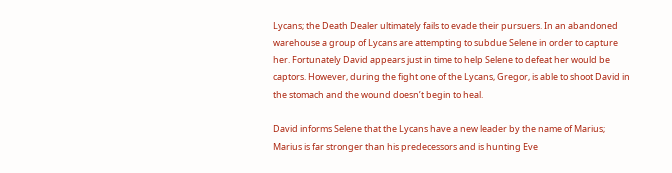Lycans; the Death Dealer ultimately fails to evade their pursuers. In an abandoned warehouse a group of Lycans are attempting to subdue Selene in order to capture her. Fortunately David appears just in time to help Selene to defeat her would be captors. However, during the fight one of the Lycans, Gregor, is able to shoot David in the stomach and the wound doesn’t begin to heal.

David informs Selene that the Lycans have a new leader by the name of Marius; Marius is far stronger than his predecessors and is hunting Eve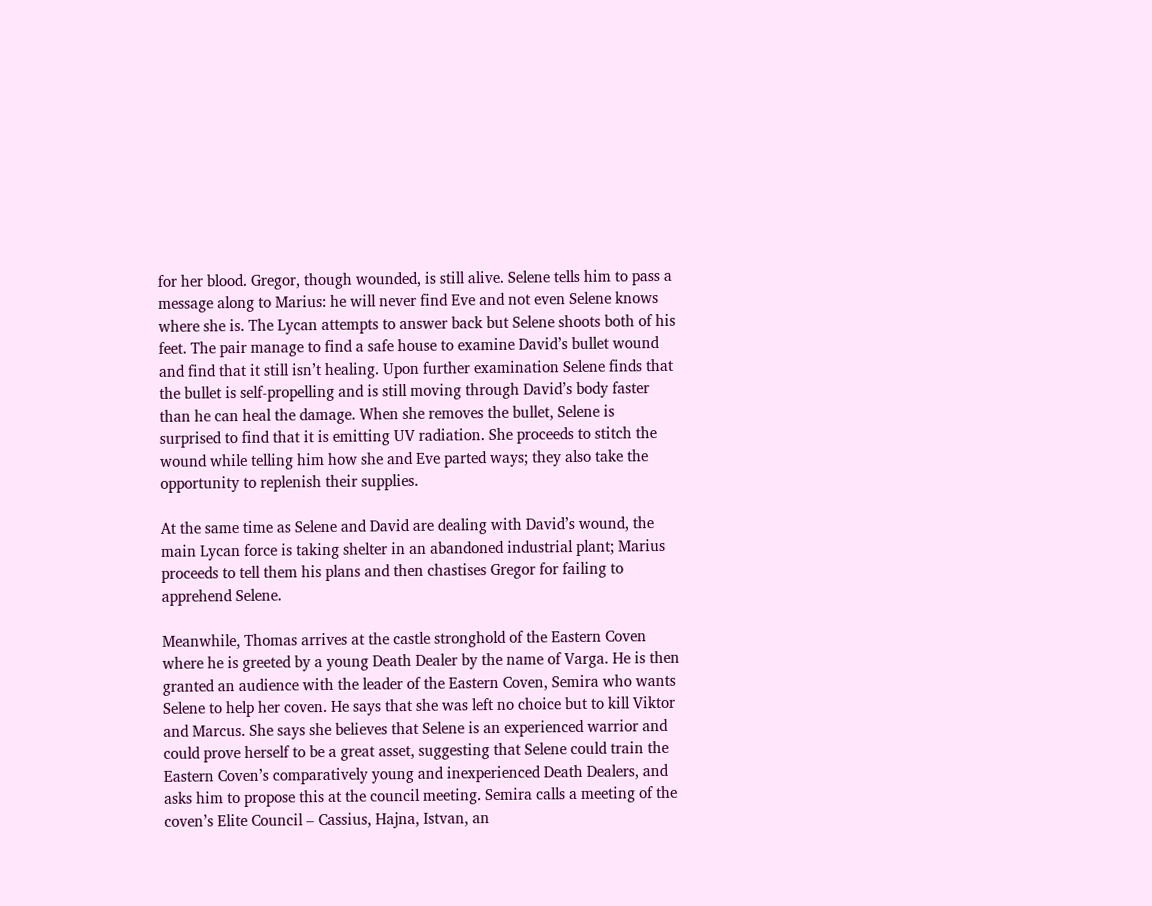for her blood. Gregor, though wounded, is still alive. Selene tells him to pass a message along to Marius: he will never find Eve and not even Selene knows where she is. The Lycan attempts to answer back but Selene shoots both of his feet. The pair manage to find a safe house to examine David’s bullet wound and find that it still isn’t healing. Upon further examination Selene finds that the bullet is self-propelling and is still moving through David’s body faster than he can heal the damage. When she removes the bullet, Selene is surprised to find that it is emitting UV radiation. She proceeds to stitch the wound while telling him how she and Eve parted ways; they also take the opportunity to replenish their supplies.

At the same time as Selene and David are dealing with David’s wound, the main Lycan force is taking shelter in an abandoned industrial plant; Marius proceeds to tell them his plans and then chastises Gregor for failing to apprehend Selene.

Meanwhile, Thomas arrives at the castle stronghold of the Eastern Coven where he is greeted by a young Death Dealer by the name of Varga. He is then granted an audience with the leader of the Eastern Coven, Semira who wants Selene to help her coven. He says that she was left no choice but to kill Viktor and Marcus. She says she believes that Selene is an experienced warrior and could prove herself to be a great asset, suggesting that Selene could train the Eastern Coven’s comparatively young and inexperienced Death Dealers, and asks him to propose this at the council meeting. Semira calls a meeting of the coven’s Elite Council – Cassius, Hajna, Istvan, an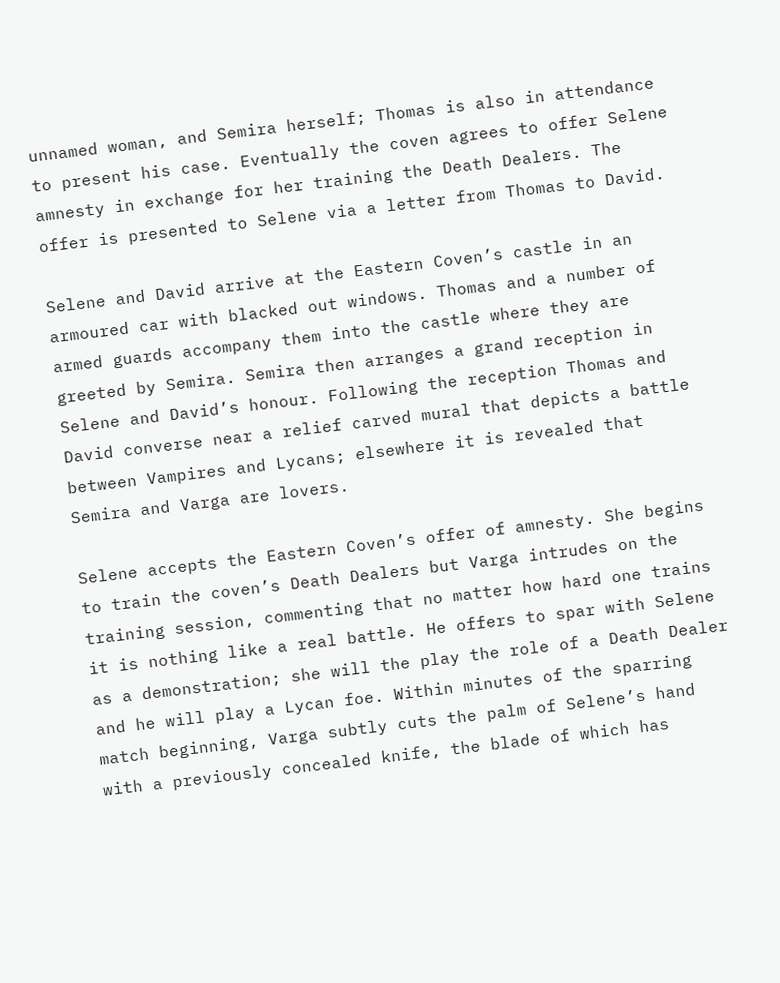unnamed woman, and Semira herself; Thomas is also in attendance to present his case. Eventually the coven agrees to offer Selene amnesty in exchange for her training the Death Dealers. The offer is presented to Selene via a letter from Thomas to David.

Selene and David arrive at the Eastern Coven’s castle in an armoured car with blacked out windows. Thomas and a number of armed guards accompany them into the castle where they are greeted by Semira. Semira then arranges a grand reception in Selene and David’s honour. Following the reception Thomas and David converse near a relief carved mural that depicts a battle between Vampires and Lycans; elsewhere it is revealed that Semira and Varga are lovers.

Selene accepts the Eastern Coven’s offer of amnesty. She begins to train the coven’s Death Dealers but Varga intrudes on the training session, commenting that no matter how hard one trains it is nothing like a real battle. He offers to spar with Selene as a demonstration; she will the play the role of a Death Dealer and he will play a Lycan foe. Within minutes of the sparring match beginning, Varga subtly cuts the palm of Selene’s hand with a previously concealed knife, the blade of which has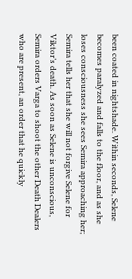been coated in nightshade. Within seconds, Selene becomes paralyzed and falls to the floor, and as she loses consciousness she sees Semira approaching her; Semira tells her that she will not forgive Selene for Viktor’s death. As soon as Selene is unconscious, Semira orders Varga to shoot the other Death Dealers who are present, an order that he quickly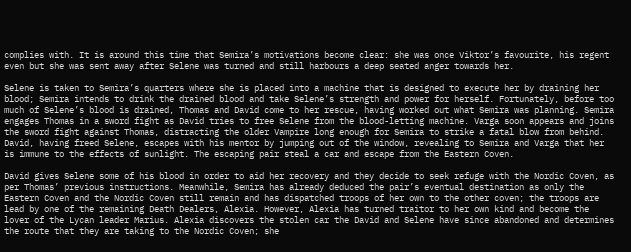complies with. It is around this time that Semira’s motivations become clear: she was once Viktor’s favourite, his regent even but she was sent away after Selene was turned and still harbours a deep seated anger towards her.

Selene is taken to Semira’s quarters where she is placed into a machine that is designed to execute her by draining her blood; Semira intends to drink the drained blood and take Selene’s strength and power for herself. Fortunately, before too much of Selene’s blood is drained, Thomas and David come to her rescue, having worked out what Semira was planning. Semira engages Thomas in a sword fight as David tries to free Selene from the blood-letting machine. Varga soon appears and joins the sword fight against Thomas, distracting the older Vampire long enough for Semira to strike a fatal blow from behind. David, having freed Selene, escapes with his mentor by jumping out of the window, revealing to Semira and Varga that her is immune to the effects of sunlight. The escaping pair steal a car and escape from the Eastern Coven.

David gives Selene some of his blood in order to aid her recovery and they decide to seek refuge with the Nordic Coven, as per Thomas’ previous instructions. Meanwhile, Semira has already deduced the pair’s eventual destination as only the Eastern Coven and the Nordic Coven still remain and has dispatched troops of her own to the other coven; the troops are lead by one of the remaining Death Dealers, Alexia. However, Alexia has turned traitor to her own kind and become the lover of the Lycan leader Marius. Alexia discovers the stolen car the David and Selene have since abandoned and determines the route that they are taking to the Nordic Coven; she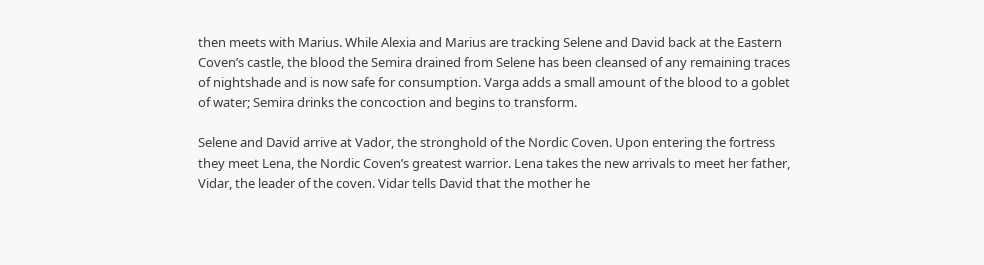then meets with Marius. While Alexia and Marius are tracking Selene and David back at the Eastern Coven’s castle, the blood the Semira drained from Selene has been cleansed of any remaining traces of nightshade and is now safe for consumption. Varga adds a small amount of the blood to a goblet of water; Semira drinks the concoction and begins to transform.

Selene and David arrive at Vador, the stronghold of the Nordic Coven. Upon entering the fortress they meet Lena, the Nordic Coven’s greatest warrior. Lena takes the new arrivals to meet her father, Vidar, the leader of the coven. Vidar tells David that the mother he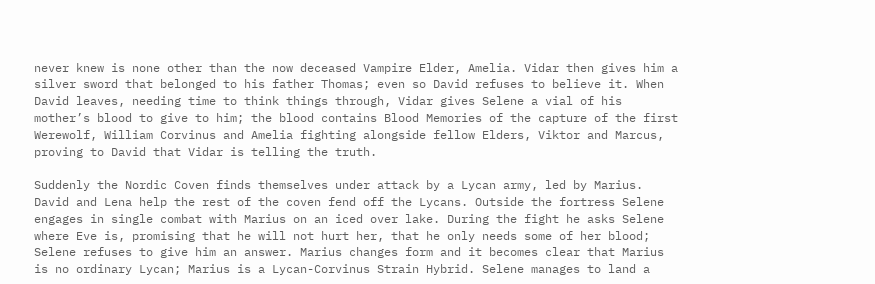never knew is none other than the now deceased Vampire Elder, Amelia. Vidar then gives him a silver sword that belonged to his father Thomas; even so David refuses to believe it. When David leaves, needing time to think things through, Vidar gives Selene a vial of his mother’s blood to give to him; the blood contains Blood Memories of the capture of the first Werewolf, William Corvinus and Amelia fighting alongside fellow Elders, Viktor and Marcus, proving to David that Vidar is telling the truth.

Suddenly the Nordic Coven finds themselves under attack by a Lycan army, led by Marius. David and Lena help the rest of the coven fend off the Lycans. Outside the fortress Selene engages in single combat with Marius on an iced over lake. During the fight he asks Selene where Eve is, promising that he will not hurt her, that he only needs some of her blood; Selene refuses to give him an answer. Marius changes form and it becomes clear that Marius is no ordinary Lycan; Marius is a Lycan-Corvinus Strain Hybrid. Selene manages to land a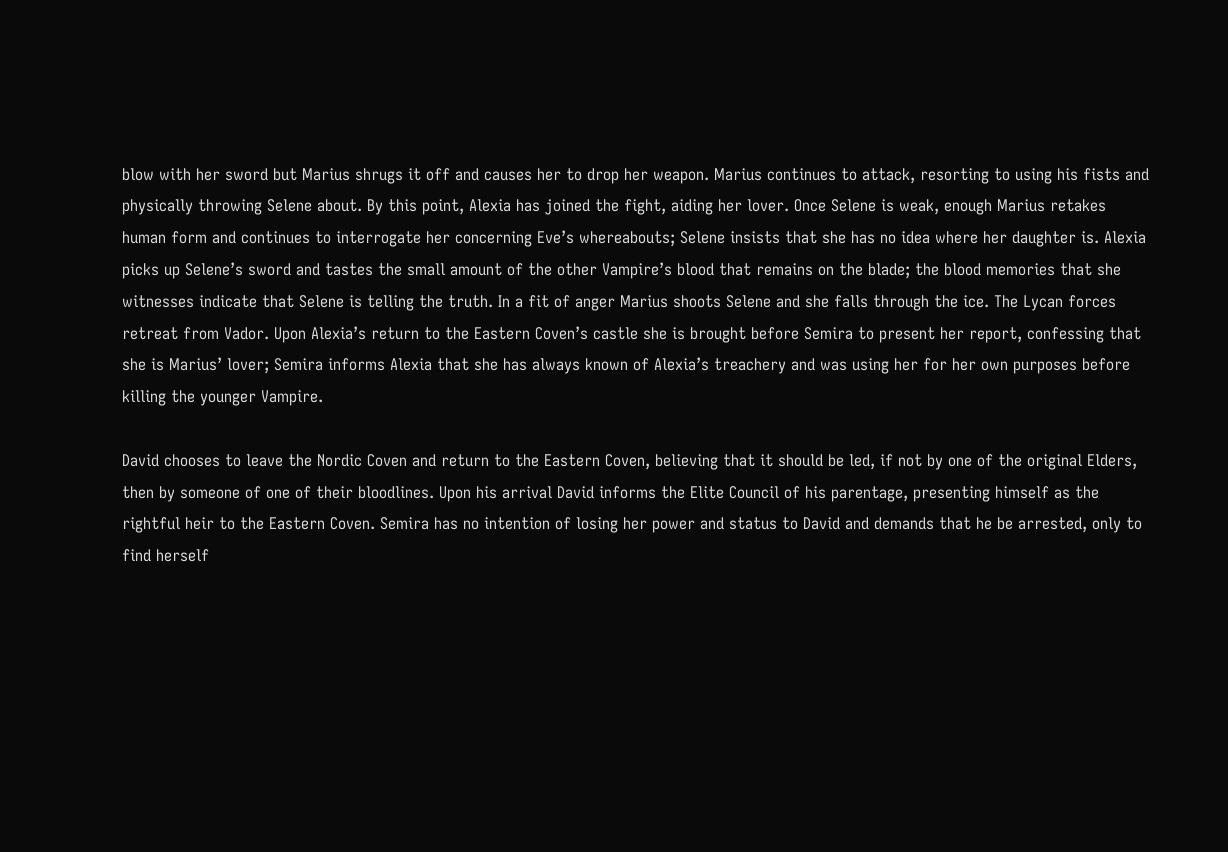blow with her sword but Marius shrugs it off and causes her to drop her weapon. Marius continues to attack, resorting to using his fists and physically throwing Selene about. By this point, Alexia has joined the fight, aiding her lover. Once Selene is weak, enough Marius retakes human form and continues to interrogate her concerning Eve’s whereabouts; Selene insists that she has no idea where her daughter is. Alexia picks up Selene’s sword and tastes the small amount of the other Vampire’s blood that remains on the blade; the blood memories that she witnesses indicate that Selene is telling the truth. In a fit of anger Marius shoots Selene and she falls through the ice. The Lycan forces retreat from Vador. Upon Alexia’s return to the Eastern Coven’s castle she is brought before Semira to present her report, confessing that she is Marius’ lover; Semira informs Alexia that she has always known of Alexia’s treachery and was using her for her own purposes before killing the younger Vampire.

David chooses to leave the Nordic Coven and return to the Eastern Coven, believing that it should be led, if not by one of the original Elders, then by someone of one of their bloodlines. Upon his arrival David informs the Elite Council of his parentage, presenting himself as the rightful heir to the Eastern Coven. Semira has no intention of losing her power and status to David and demands that he be arrested, only to find herself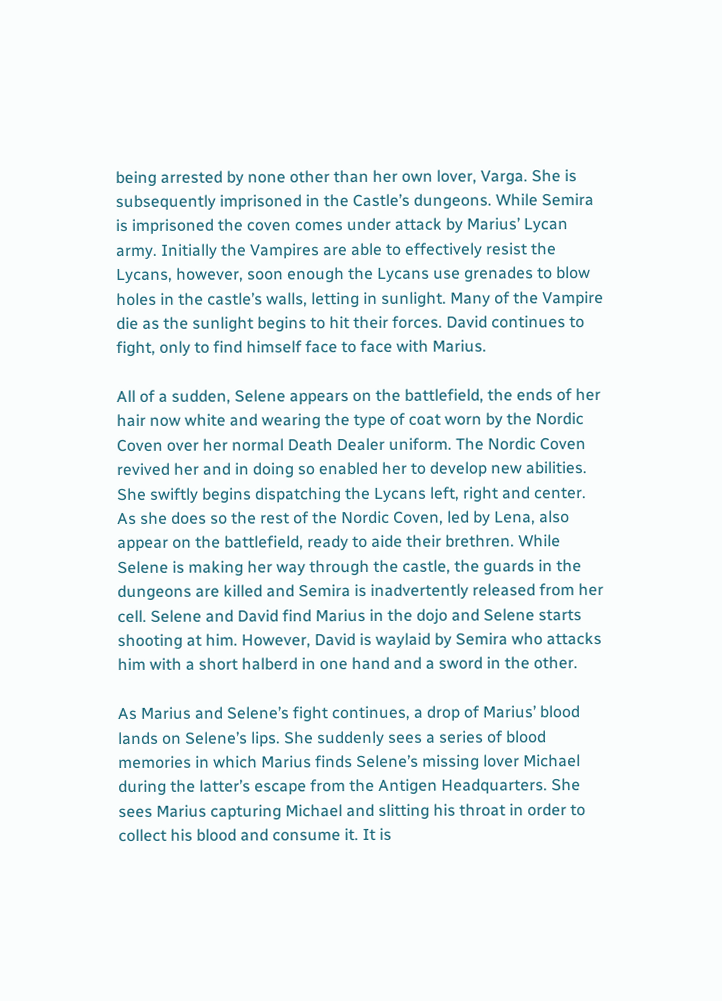being arrested by none other than her own lover, Varga. She is subsequently imprisoned in the Castle’s dungeons. While Semira is imprisoned the coven comes under attack by Marius’ Lycan army. Initially the Vampires are able to effectively resist the Lycans, however, soon enough the Lycans use grenades to blow holes in the castle’s walls, letting in sunlight. Many of the Vampire die as the sunlight begins to hit their forces. David continues to fight, only to find himself face to face with Marius.

All of a sudden, Selene appears on the battlefield, the ends of her hair now white and wearing the type of coat worn by the Nordic Coven over her normal Death Dealer uniform. The Nordic Coven revived her and in doing so enabled her to develop new abilities. She swiftly begins dispatching the Lycans left, right and center. As she does so the rest of the Nordic Coven, led by Lena, also appear on the battlefield, ready to aide their brethren. While Selene is making her way through the castle, the guards in the dungeons are killed and Semira is inadvertently released from her cell. Selene and David find Marius in the dojo and Selene starts shooting at him. However, David is waylaid by Semira who attacks him with a short halberd in one hand and a sword in the other.

As Marius and Selene’s fight continues, a drop of Marius’ blood lands on Selene’s lips. She suddenly sees a series of blood memories in which Marius finds Selene’s missing lover Michael during the latter’s escape from the Antigen Headquarters. She sees Marius capturing Michael and slitting his throat in order to collect his blood and consume it. It is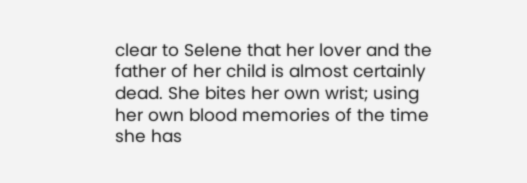clear to Selene that her lover and the father of her child is almost certainly dead. She bites her own wrist; using her own blood memories of the time she has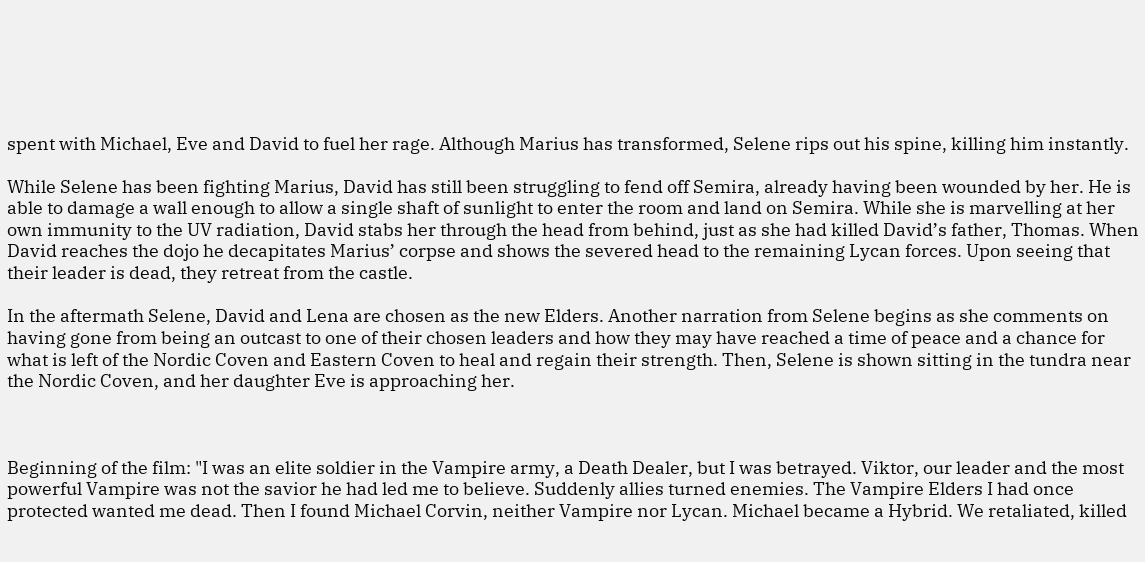spent with Michael, Eve and David to fuel her rage. Although Marius has transformed, Selene rips out his spine, killing him instantly.

While Selene has been fighting Marius, David has still been struggling to fend off Semira, already having been wounded by her. He is able to damage a wall enough to allow a single shaft of sunlight to enter the room and land on Semira. While she is marvelling at her own immunity to the UV radiation, David stabs her through the head from behind, just as she had killed David’s father, Thomas. When David reaches the dojo he decapitates Marius’ corpse and shows the severed head to the remaining Lycan forces. Upon seeing that their leader is dead, they retreat from the castle.

In the aftermath Selene, David and Lena are chosen as the new Elders. Another narration from Selene begins as she comments on having gone from being an outcast to one of their chosen leaders and how they may have reached a time of peace and a chance for what is left of the Nordic Coven and Eastern Coven to heal and regain their strength. Then, Selene is shown sitting in the tundra near the Nordic Coven, and her daughter Eve is approaching her.



Beginning of the film: "I was an elite soldier in the Vampire army, a Death Dealer, but I was betrayed. Viktor, our leader and the most powerful Vampire was not the savior he had led me to believe. Suddenly allies turned enemies. The Vampire Elders I had once protected wanted me dead. Then I found Michael Corvin, neither Vampire nor Lycan. Michael became a Hybrid. We retaliated, killed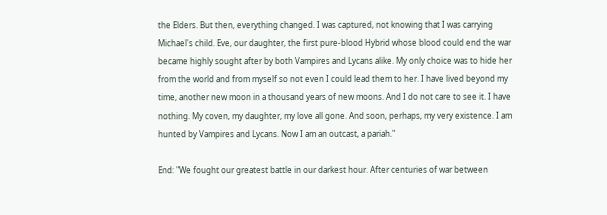the Elders. But then, everything changed. I was captured, not knowing that I was carrying Michael's child. Eve, our daughter, the first pure-blood Hybrid whose blood could end the war became highly sought after by both Vampires and Lycans alike. My only choice was to hide her from the world and from myself so not even I could lead them to her. I have lived beyond my time, another new moon in a thousand years of new moons. And I do not care to see it. I have nothing. My coven, my daughter, my love all gone. And soon, perhaps, my very existence. I am hunted by Vampires and Lycans. Now I am an outcast, a pariah."

End: "We fought our greatest battle in our darkest hour. After centuries of war between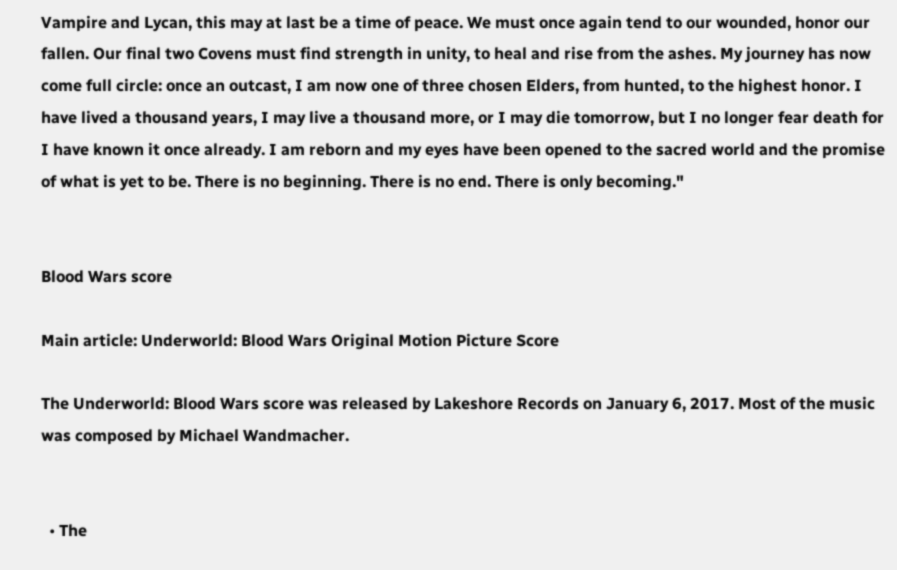Vampire and Lycan, this may at last be a time of peace. We must once again tend to our wounded, honor our fallen. Our final two Covens must find strength in unity, to heal and rise from the ashes. My journey has now come full circle: once an outcast, I am now one of three chosen Elders, from hunted, to the highest honor. I have lived a thousand years, I may live a thousand more, or I may die tomorrow, but I no longer fear death for I have known it once already. I am reborn and my eyes have been opened to the sacred world and the promise of what is yet to be. There is no beginning. There is no end. There is only becoming."


Blood Wars score

Main article: Underworld: Blood Wars Original Motion Picture Score

The Underworld: Blood Wars score was released by Lakeshore Records on January 6, 2017. Most of the music was composed by Michael Wandmacher.


  • The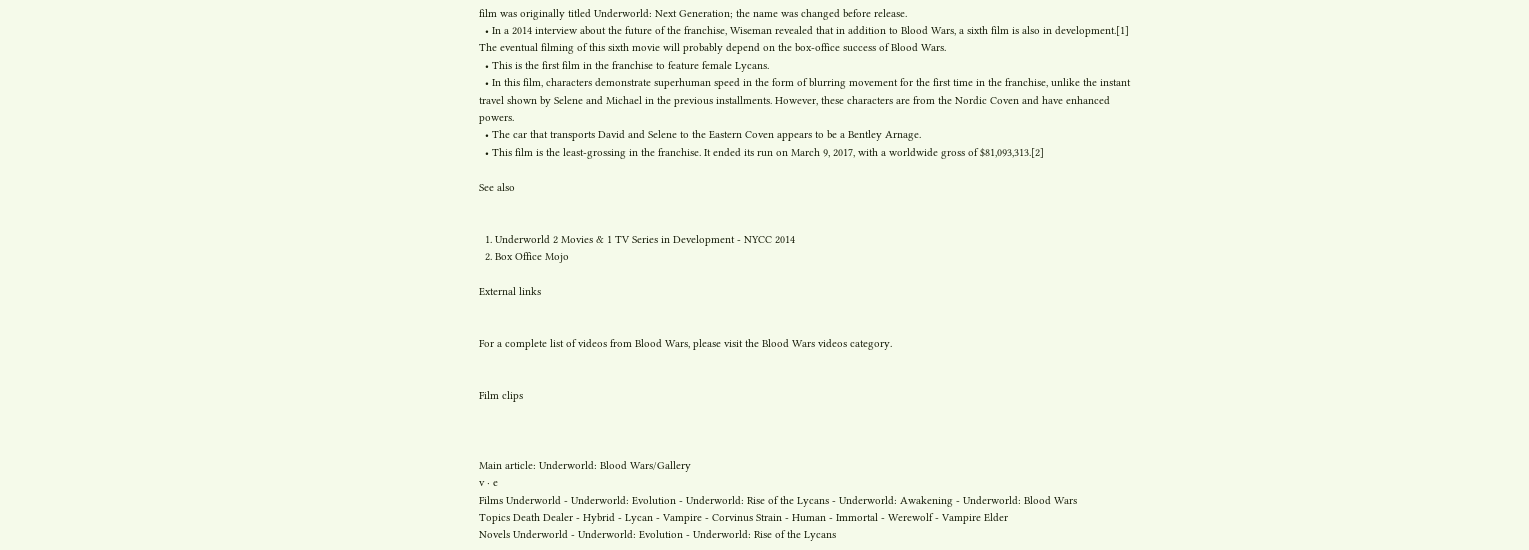film was originally titled Underworld: Next Generation; the name was changed before release.
  • In a 2014 interview about the future of the franchise, Wiseman revealed that in addition to Blood Wars, a sixth film is also in development.[1] The eventual filming of this sixth movie will probably depend on the box-office success of Blood Wars.
  • This is the first film in the franchise to feature female Lycans.
  • In this film, characters demonstrate superhuman speed in the form of blurring movement for the first time in the franchise, unlike the instant travel shown by Selene and Michael in the previous installments. However, these characters are from the Nordic Coven and have enhanced powers.
  • The car that transports David and Selene to the Eastern Coven appears to be a Bentley Arnage.
  • This film is the least-grossing in the franchise. It ended its run on March 9, 2017, with a worldwide gross of $81,093,313.[2]

See also


  1. Underworld 2 Movies & 1 TV Series in Development - NYCC 2014
  2. Box Office Mojo

External links


For a complete list of videos from Blood Wars, please visit the Blood Wars videos category.


Film clips



Main article: Underworld: Blood Wars/Gallery
v · e
Films Underworld - Underworld: Evolution - Underworld: Rise of the Lycans - Underworld: Awakening - Underworld: Blood Wars
Topics Death Dealer - Hybrid - Lycan - Vampire - Corvinus Strain - Human - Immortal - Werewolf - Vampire Elder
Novels Underworld - Underworld: Evolution - Underworld: Rise of the Lycans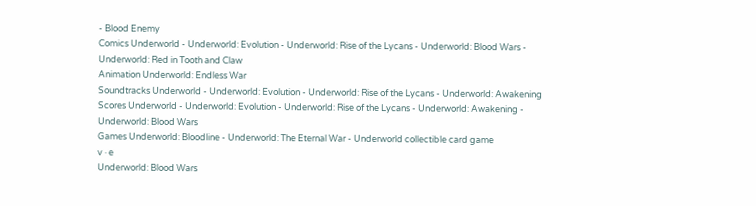- Blood Enemy
Comics Underworld - Underworld: Evolution - Underworld: Rise of the Lycans - Underworld: Blood Wars - Underworld: Red in Tooth and Claw
Animation Underworld: Endless War
Soundtracks Underworld - Underworld: Evolution - Underworld: Rise of the Lycans - Underworld: Awakening
Scores Underworld - Underworld: Evolution - Underworld: Rise of the Lycans - Underworld: Awakening - Underworld: Blood Wars
Games Underworld: Bloodline - Underworld: The Eternal War - Underworld collectible card game
v · e
Underworld: Blood Wars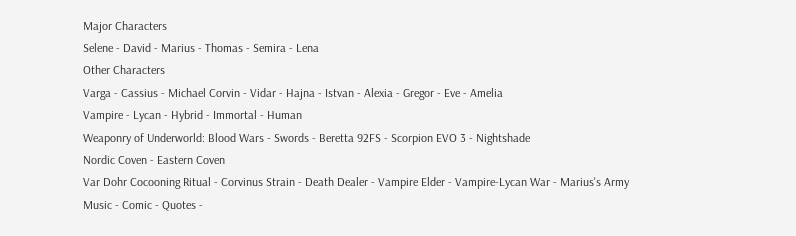Major Characters
Selene - David - Marius - Thomas - Semira - Lena
Other Characters
Varga - Cassius - Michael Corvin - Vidar - Hajna - Istvan - Alexia - Gregor - Eve - Amelia
Vampire - Lycan - Hybrid - Immortal - Human
Weaponry of Underworld: Blood Wars - Swords - Beretta 92FS - Scorpion EVO 3 - Nightshade
Nordic Coven - Eastern Coven
Var Dohr Cocooning Ritual - Corvinus Strain - Death Dealer - Vampire Elder - Vampire-Lycan War - Marius's Army
Music - Comic - Quotes -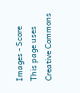Images - Score
This page uses Creative Commons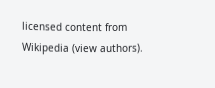licensed content from Wikipedia (view authors).